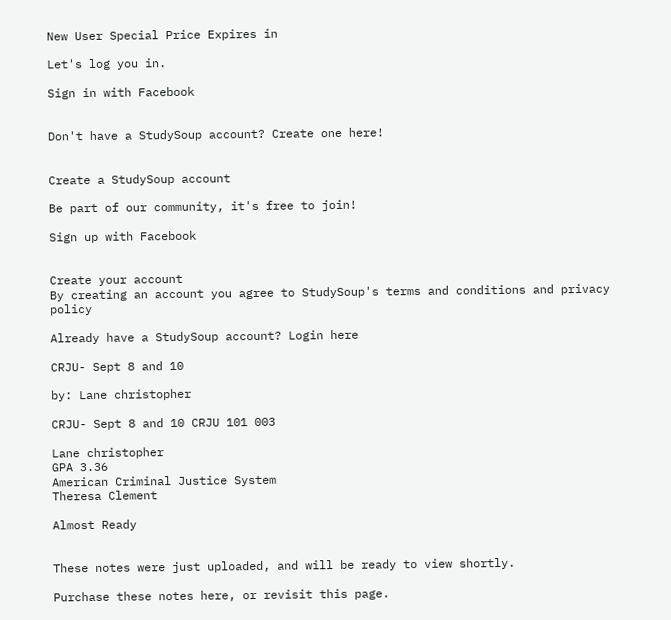New User Special Price Expires in

Let's log you in.

Sign in with Facebook


Don't have a StudySoup account? Create one here!


Create a StudySoup account

Be part of our community, it's free to join!

Sign up with Facebook


Create your account
By creating an account you agree to StudySoup's terms and conditions and privacy policy

Already have a StudySoup account? Login here

CRJU- Sept 8 and 10

by: Lane christopher

CRJU- Sept 8 and 10 CRJU 101 003

Lane christopher
GPA 3.36
American Criminal Justice System
Theresa Clement

Almost Ready


These notes were just uploaded, and will be ready to view shortly.

Purchase these notes here, or revisit this page.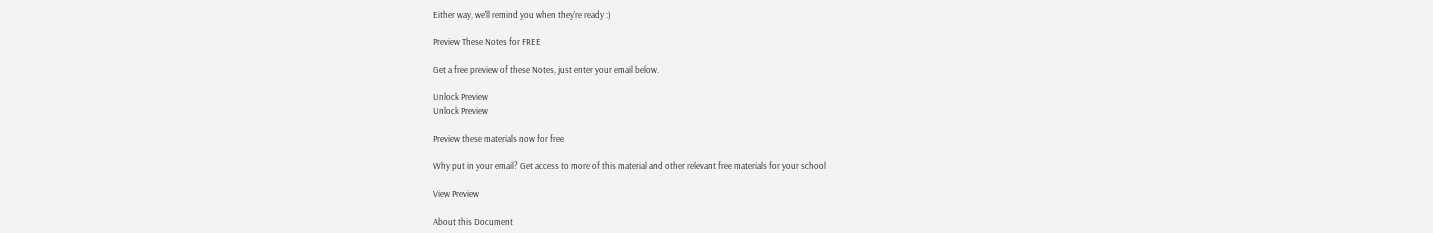Either way, we'll remind you when they're ready :)

Preview These Notes for FREE

Get a free preview of these Notes, just enter your email below.

Unlock Preview
Unlock Preview

Preview these materials now for free

Why put in your email? Get access to more of this material and other relevant free materials for your school

View Preview

About this Document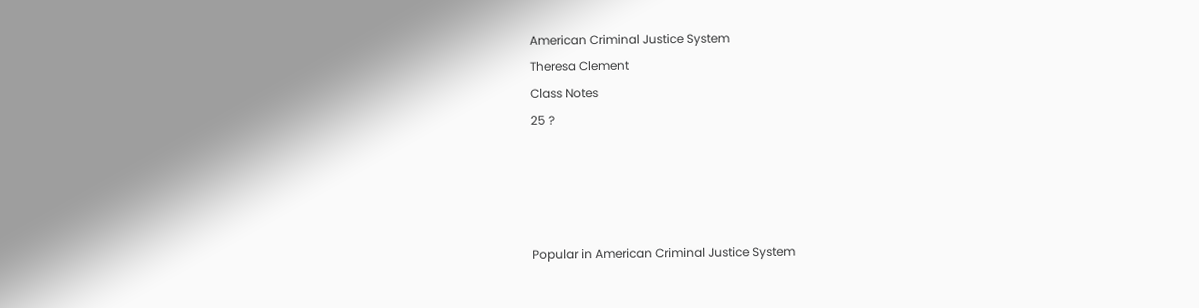American Criminal Justice System
Theresa Clement
Class Notes
25 ?




Popular in American Criminal Justice System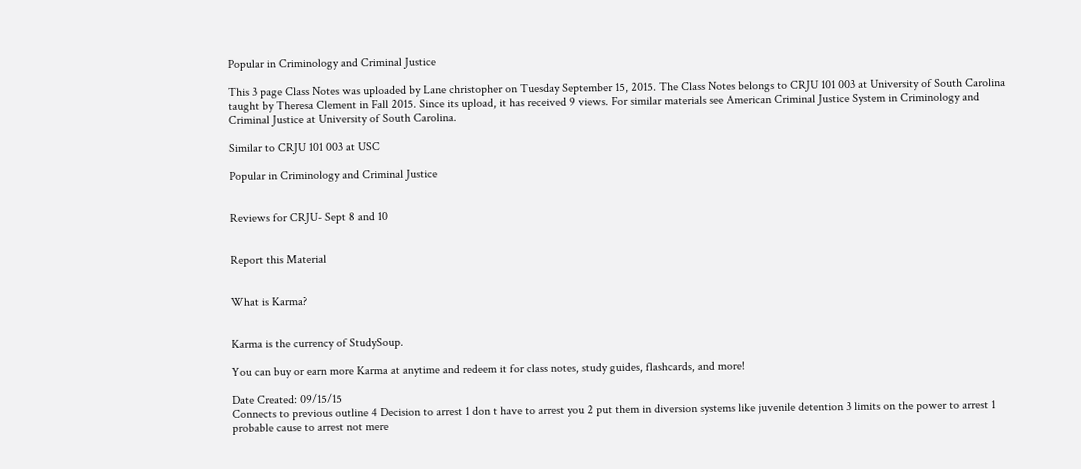Popular in Criminology and Criminal Justice

This 3 page Class Notes was uploaded by Lane christopher on Tuesday September 15, 2015. The Class Notes belongs to CRJU 101 003 at University of South Carolina taught by Theresa Clement in Fall 2015. Since its upload, it has received 9 views. For similar materials see American Criminal Justice System in Criminology and Criminal Justice at University of South Carolina.

Similar to CRJU 101 003 at USC

Popular in Criminology and Criminal Justice


Reviews for CRJU- Sept 8 and 10


Report this Material


What is Karma?


Karma is the currency of StudySoup.

You can buy or earn more Karma at anytime and redeem it for class notes, study guides, flashcards, and more!

Date Created: 09/15/15
Connects to previous outline 4 Decision to arrest 1 don t have to arrest you 2 put them in diversion systems like juvenile detention 3 limits on the power to arrest 1 probable cause to arrest not mere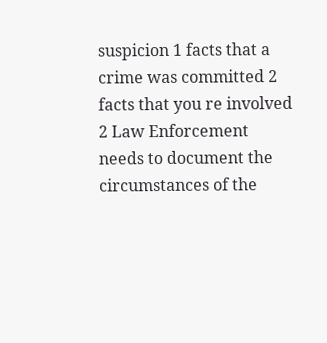suspicion 1 facts that a crime was committed 2 facts that you re involved 2 Law Enforcement needs to document the circumstances of the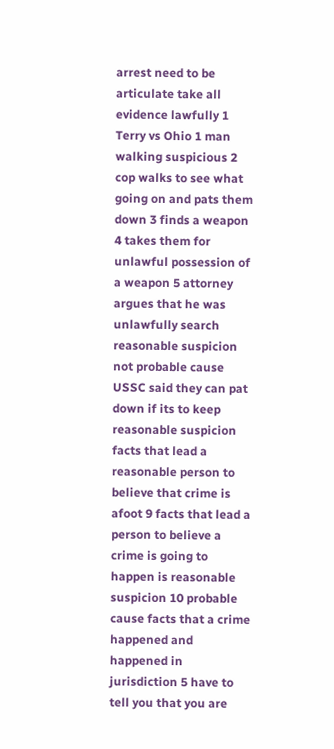arrest need to be articulate take all evidence lawfully 1 Terry vs Ohio 1 man walking suspicious 2 cop walks to see what going on and pats them down 3 finds a weapon 4 takes them for unlawful possession of a weapon 5 attorney argues that he was unlawfully search reasonable suspicion not probable cause USSC said they can pat down if its to keep reasonable suspicion facts that lead a reasonable person to believe that crime is afoot 9 facts that lead a person to believe a crime is going to happen is reasonable suspicion 10 probable cause facts that a crime happened and happened in jurisdiction 5 have to tell you that you are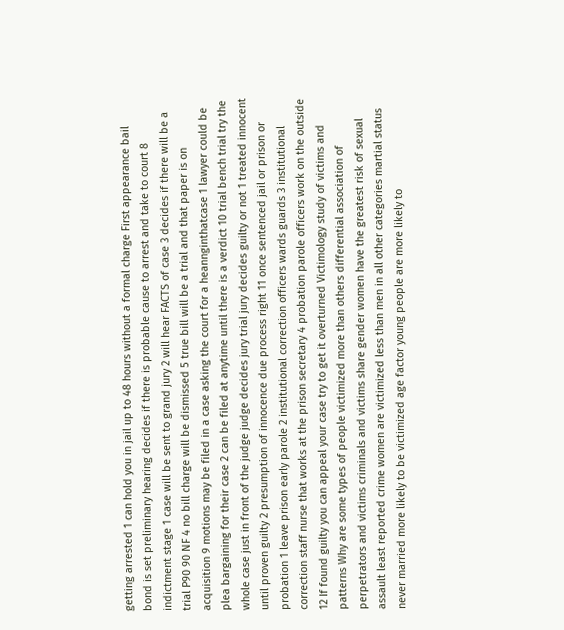getting arrested 1 can hold you in jail up to 48 hours without a formal charge First appearance bail bond is set preliminary hearing decides if there is probable cause to arrest and take to court 8 indictment stage 1 case will be sent to grand jury 2 will hear FACTS of case 3 decides if there will be a trial P90 90 NF 4 no bill charge will be dismissed 5 true bill will be a trial and that paper is on acquisition 9 motions may be filed in a case asking the court for a heannginthatcase 1 lawyer could be plea bargaining for their case 2 can be filed at anytime until there is a verdict 10 trial bench trial try the whole case just in front of the judge judge decides jury trial jury decides guilty or not 1 treated innocent until proven guilty 2 presumption of innocence due process right 11 once sentenced jail or prison or probation 1 leave prison early parole 2 institutional correction officers wards guards 3 institutional correction staff nurse that works at the prison secretary 4 probation parole officers work on the outside 12 If found guilty you can appeal your case try to get it overturned Victimology study of victims and patterns Why are some types of people victimized more than others differential association of perpetrators and victims criminals and victims share gender women have the greatest risk of sexual assault least reported crime women are victimized less than men in all other categories martial status never married more likely to be victimized age factor young people are more likely to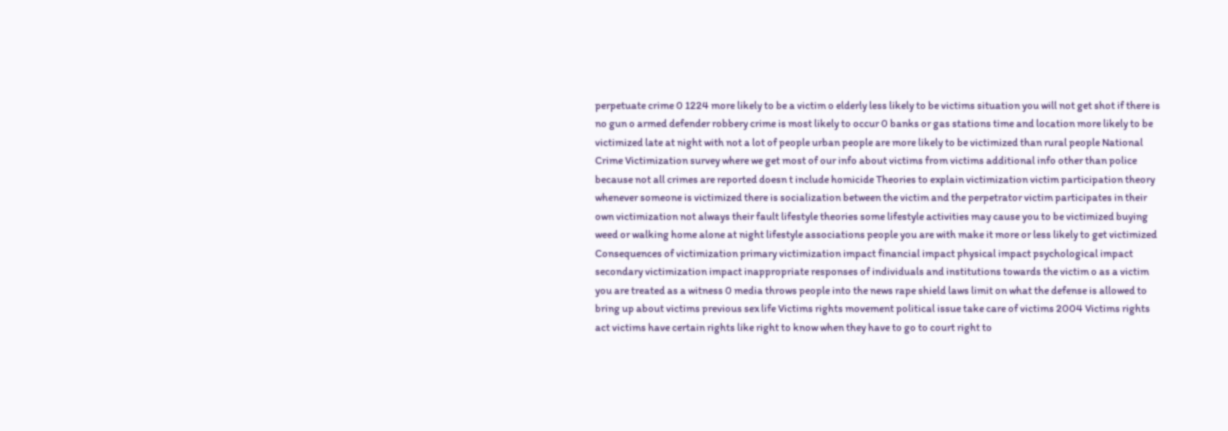perpetuate crime 0 1224 more likely to be a victim o elderly less likely to be victims situation you will not get shot if there is no gun o armed defender robbery crime is most likely to occur 0 banks or gas stations time and location more likely to be victimized late at night with not a lot of people urban people are more likely to be victimized than rural people National Crime Victimization survey where we get most of our info about victims from victims additional info other than police because not all crimes are reported doesn t include homicide Theories to explain victimization victim participation theory whenever someone is victimized there is socialization between the victim and the perpetrator victim participates in their own victimization not always their fault lifestyle theories some lifestyle activities may cause you to be victimized buying weed or walking home alone at night lifestyle associations people you are with make it more or less likely to get victimized Consequences of victimization primary victimization impact financial impact physical impact psychological impact secondary victimization impact inappropriate responses of individuals and institutions towards the victim o as a victim you are treated as a witness 0 media throws people into the news rape shield laws limit on what the defense is allowed to bring up about victims previous sex life Victims rights movement political issue take care of victims 2004 Victims rights act victims have certain rights like right to know when they have to go to court right to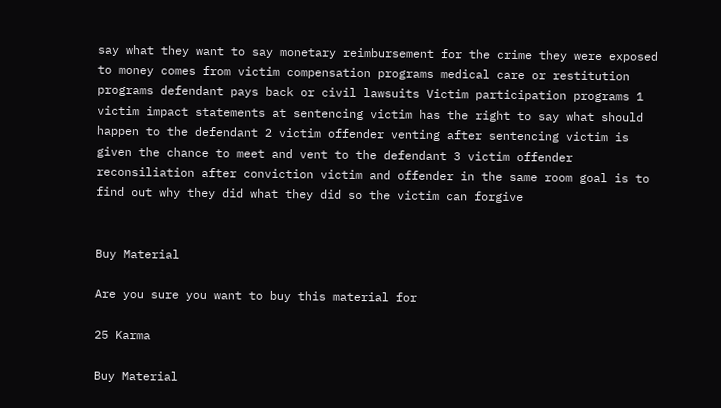say what they want to say monetary reimbursement for the crime they were exposed to money comes from victim compensation programs medical care or restitution programs defendant pays back or civil lawsuits Victim participation programs 1 victim impact statements at sentencing victim has the right to say what should happen to the defendant 2 victim offender venting after sentencing victim is given the chance to meet and vent to the defendant 3 victim offender reconsiliation after conviction victim and offender in the same room goal is to find out why they did what they did so the victim can forgive


Buy Material

Are you sure you want to buy this material for

25 Karma

Buy Material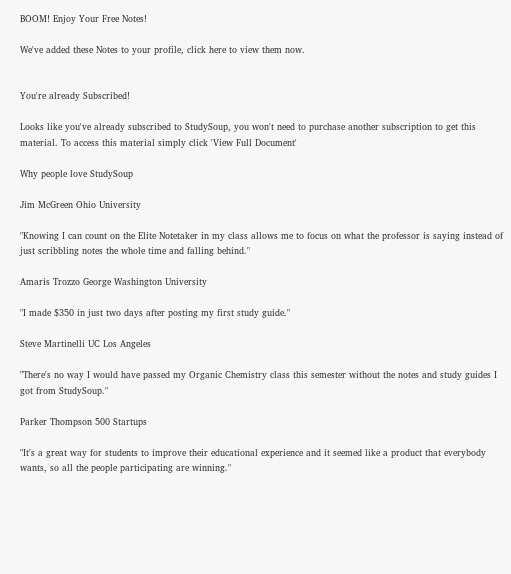BOOM! Enjoy Your Free Notes!

We've added these Notes to your profile, click here to view them now.


You're already Subscribed!

Looks like you've already subscribed to StudySoup, you won't need to purchase another subscription to get this material. To access this material simply click 'View Full Document'

Why people love StudySoup

Jim McGreen Ohio University

"Knowing I can count on the Elite Notetaker in my class allows me to focus on what the professor is saying instead of just scribbling notes the whole time and falling behind."

Amaris Trozzo George Washington University

"I made $350 in just two days after posting my first study guide."

Steve Martinelli UC Los Angeles

"There's no way I would have passed my Organic Chemistry class this semester without the notes and study guides I got from StudySoup."

Parker Thompson 500 Startups

"It's a great way for students to improve their educational experience and it seemed like a product that everybody wants, so all the people participating are winning."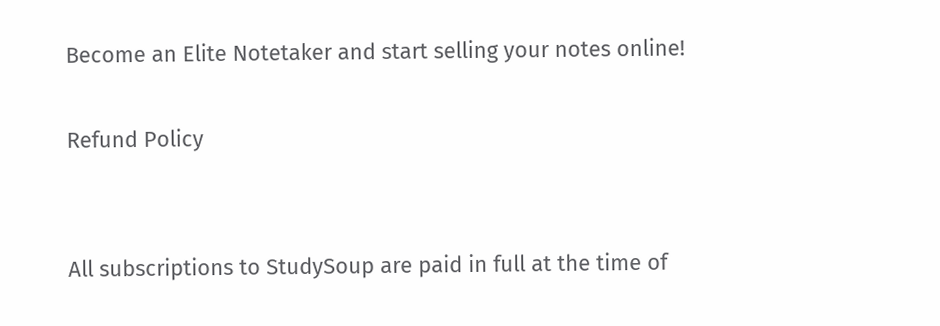Become an Elite Notetaker and start selling your notes online!

Refund Policy


All subscriptions to StudySoup are paid in full at the time of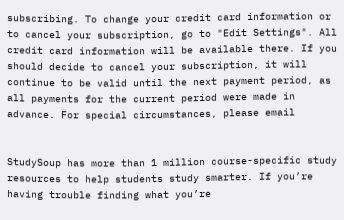subscribing. To change your credit card information or to cancel your subscription, go to "Edit Settings". All credit card information will be available there. If you should decide to cancel your subscription, it will continue to be valid until the next payment period, as all payments for the current period were made in advance. For special circumstances, please email


StudySoup has more than 1 million course-specific study resources to help students study smarter. If you’re having trouble finding what you’re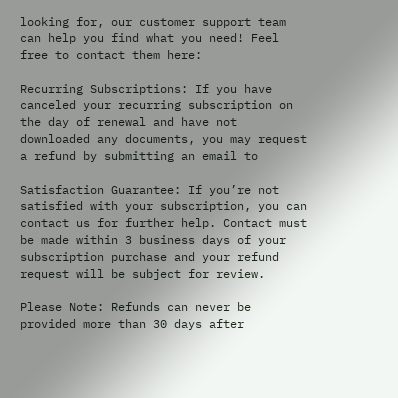looking for, our customer support team can help you find what you need! Feel free to contact them here:

Recurring Subscriptions: If you have canceled your recurring subscription on the day of renewal and have not downloaded any documents, you may request a refund by submitting an email to

Satisfaction Guarantee: If you’re not satisfied with your subscription, you can contact us for further help. Contact must be made within 3 business days of your subscription purchase and your refund request will be subject for review.

Please Note: Refunds can never be provided more than 30 days after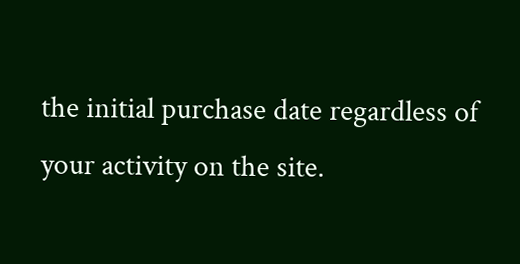the initial purchase date regardless of your activity on the site.